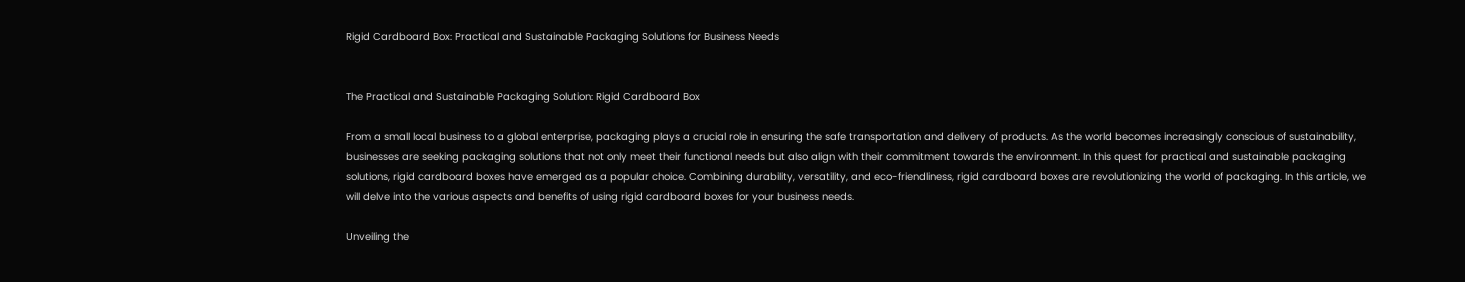Rigid Cardboard Box: Practical and Sustainable Packaging Solutions for Business Needs


The Practical and Sustainable Packaging Solution: Rigid Cardboard Box

From a small local business to a global enterprise, packaging plays a crucial role in ensuring the safe transportation and delivery of products. As the world becomes increasingly conscious of sustainability, businesses are seeking packaging solutions that not only meet their functional needs but also align with their commitment towards the environment. In this quest for practical and sustainable packaging solutions, rigid cardboard boxes have emerged as a popular choice. Combining durability, versatility, and eco-friendliness, rigid cardboard boxes are revolutionizing the world of packaging. In this article, we will delve into the various aspects and benefits of using rigid cardboard boxes for your business needs.

Unveiling the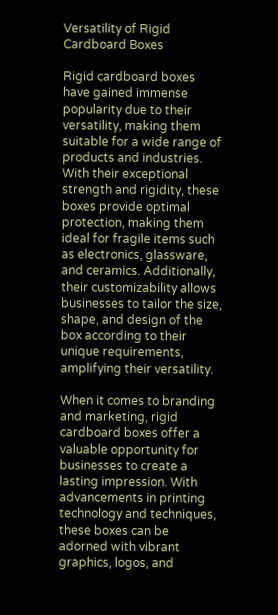Versatility of Rigid Cardboard Boxes

Rigid cardboard boxes have gained immense popularity due to their versatility, making them suitable for a wide range of products and industries. With their exceptional strength and rigidity, these boxes provide optimal protection, making them ideal for fragile items such as electronics, glassware, and ceramics. Additionally, their customizability allows businesses to tailor the size, shape, and design of the box according to their unique requirements, amplifying their versatility.

When it comes to branding and marketing, rigid cardboard boxes offer a valuable opportunity for businesses to create a lasting impression. With advancements in printing technology and techniques, these boxes can be adorned with vibrant graphics, logos, and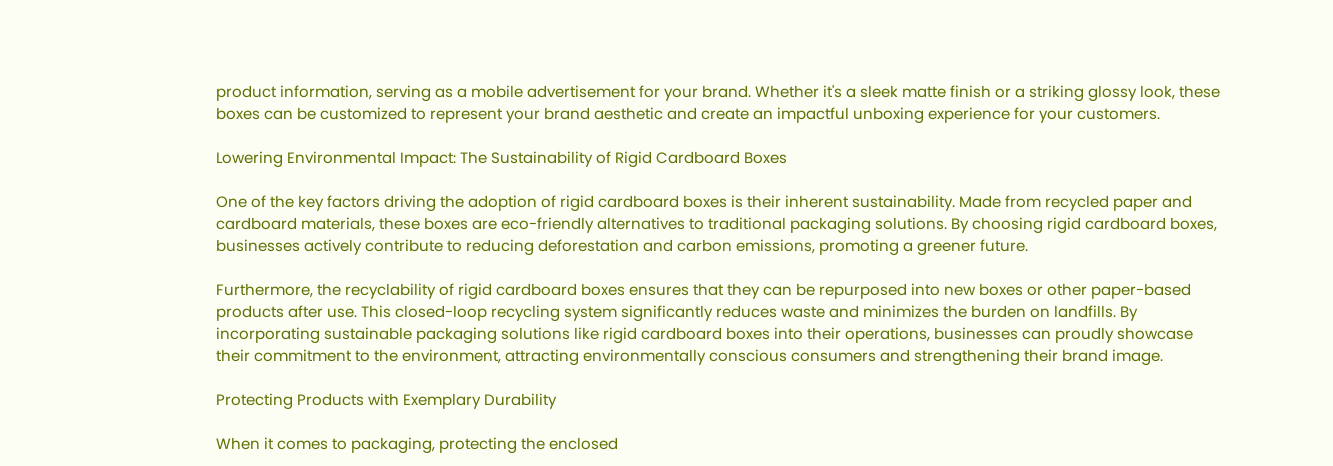product information, serving as a mobile advertisement for your brand. Whether it's a sleek matte finish or a striking glossy look, these boxes can be customized to represent your brand aesthetic and create an impactful unboxing experience for your customers.

Lowering Environmental Impact: The Sustainability of Rigid Cardboard Boxes

One of the key factors driving the adoption of rigid cardboard boxes is their inherent sustainability. Made from recycled paper and cardboard materials, these boxes are eco-friendly alternatives to traditional packaging solutions. By choosing rigid cardboard boxes, businesses actively contribute to reducing deforestation and carbon emissions, promoting a greener future.

Furthermore, the recyclability of rigid cardboard boxes ensures that they can be repurposed into new boxes or other paper-based products after use. This closed-loop recycling system significantly reduces waste and minimizes the burden on landfills. By incorporating sustainable packaging solutions like rigid cardboard boxes into their operations, businesses can proudly showcase their commitment to the environment, attracting environmentally conscious consumers and strengthening their brand image.

Protecting Products with Exemplary Durability

When it comes to packaging, protecting the enclosed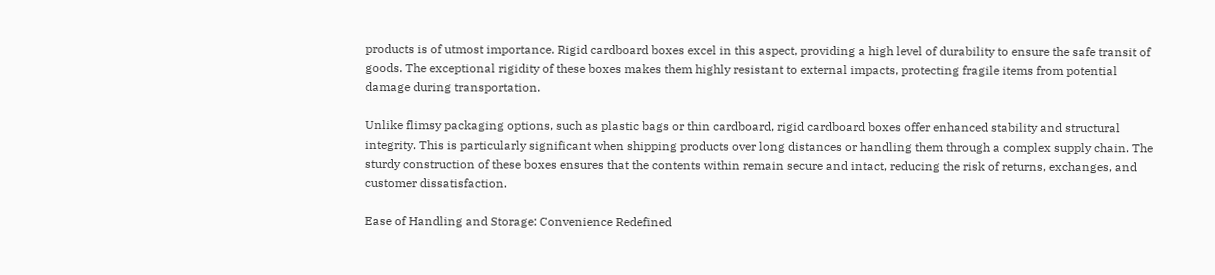products is of utmost importance. Rigid cardboard boxes excel in this aspect, providing a high level of durability to ensure the safe transit of goods. The exceptional rigidity of these boxes makes them highly resistant to external impacts, protecting fragile items from potential damage during transportation.

Unlike flimsy packaging options, such as plastic bags or thin cardboard, rigid cardboard boxes offer enhanced stability and structural integrity. This is particularly significant when shipping products over long distances or handling them through a complex supply chain. The sturdy construction of these boxes ensures that the contents within remain secure and intact, reducing the risk of returns, exchanges, and customer dissatisfaction.

Ease of Handling and Storage: Convenience Redefined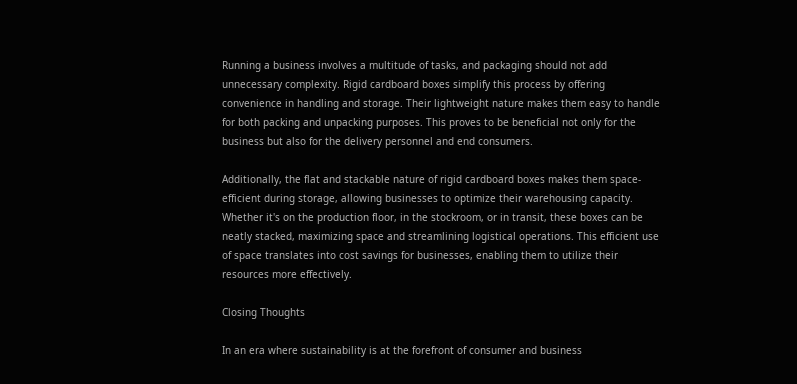Running a business involves a multitude of tasks, and packaging should not add unnecessary complexity. Rigid cardboard boxes simplify this process by offering convenience in handling and storage. Their lightweight nature makes them easy to handle for both packing and unpacking purposes. This proves to be beneficial not only for the business but also for the delivery personnel and end consumers.

Additionally, the flat and stackable nature of rigid cardboard boxes makes them space-efficient during storage, allowing businesses to optimize their warehousing capacity. Whether it's on the production floor, in the stockroom, or in transit, these boxes can be neatly stacked, maximizing space and streamlining logistical operations. This efficient use of space translates into cost savings for businesses, enabling them to utilize their resources more effectively.

Closing Thoughts

In an era where sustainability is at the forefront of consumer and business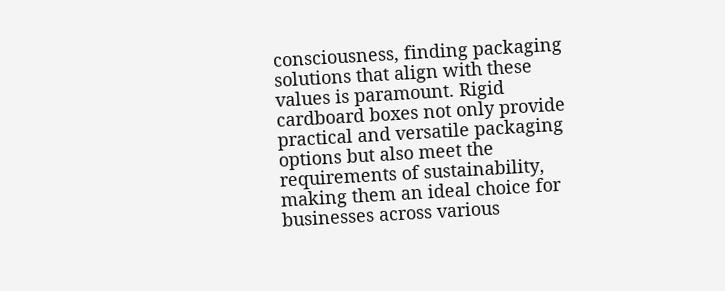consciousness, finding packaging solutions that align with these values is paramount. Rigid cardboard boxes not only provide practical and versatile packaging options but also meet the requirements of sustainability, making them an ideal choice for businesses across various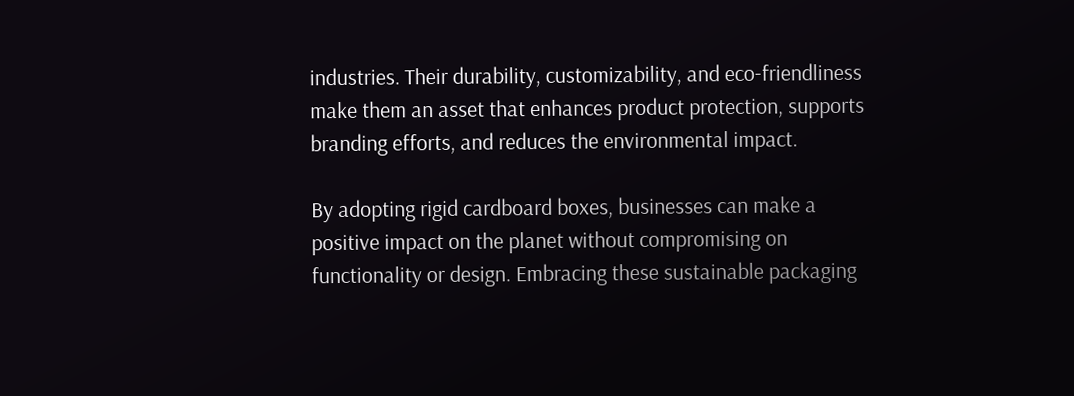industries. Their durability, customizability, and eco-friendliness make them an asset that enhances product protection, supports branding efforts, and reduces the environmental impact.

By adopting rigid cardboard boxes, businesses can make a positive impact on the planet without compromising on functionality or design. Embracing these sustainable packaging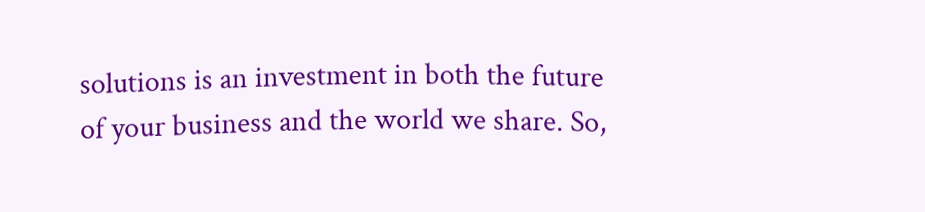solutions is an investment in both the future of your business and the world we share. So,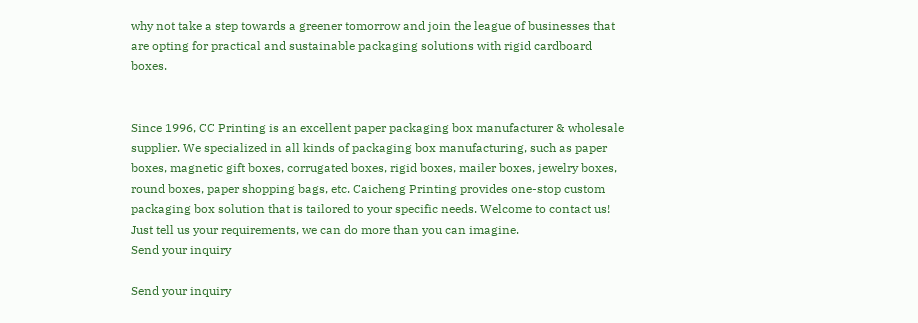why not take a step towards a greener tomorrow and join the league of businesses that are opting for practical and sustainable packaging solutions with rigid cardboard boxes.


Since 1996, CC Printing is an excellent paper packaging box manufacturer & wholesale supplier. We specialized in all kinds of packaging box manufacturing, such as paper boxes, magnetic gift boxes, corrugated boxes, rigid boxes, mailer boxes, jewelry boxes, round boxes, paper shopping bags, etc. Caicheng Printing provides one-stop custom packaging box solution that is tailored to your specific needs. Welcome to contact us!
Just tell us your requirements, we can do more than you can imagine.
Send your inquiry

Send your inquiry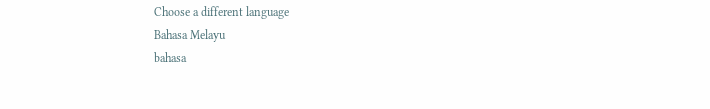Choose a different language
Bahasa Melayu
bahasa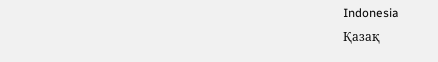Indonesia
Қазақ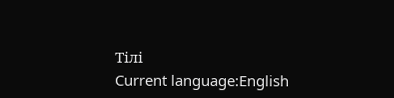Тілі
Current language:English